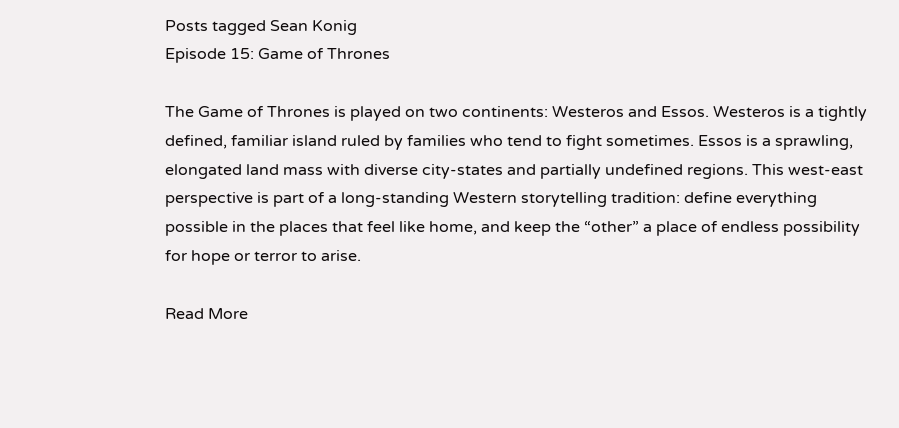Posts tagged Sean Konig
Episode 15: Game of Thrones

The Game of Thrones is played on two continents: Westeros and Essos. Westeros is a tightly defined, familiar island ruled by families who tend to fight sometimes. Essos is a sprawling, elongated land mass with diverse city-states and partially undefined regions. This west-east perspective is part of a long-standing Western storytelling tradition: define everything possible in the places that feel like home, and keep the “other” a place of endless possibility for hope or terror to arise.

Read More